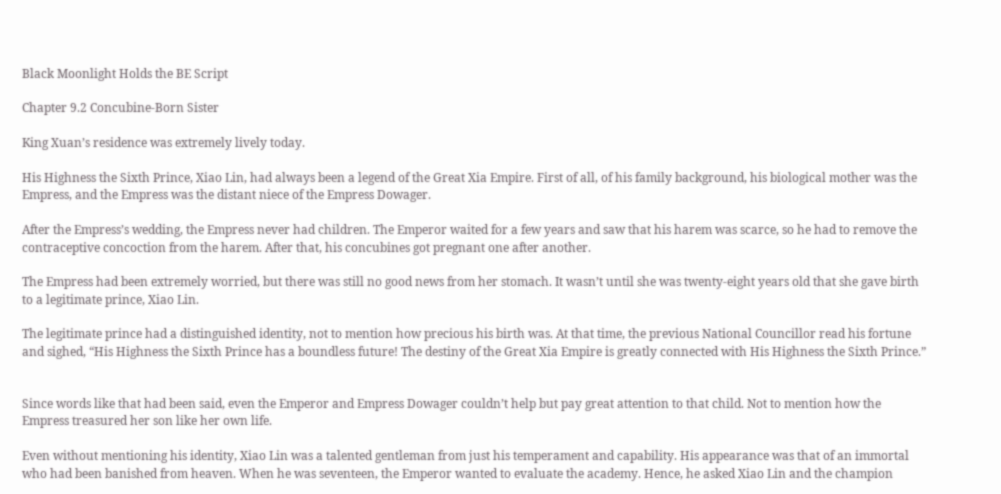Black Moonlight Holds the BE Script

Chapter 9.2 Concubine-Born Sister

King Xuan’s residence was extremely lively today.

His Highness the Sixth Prince, Xiao Lin, had always been a legend of the Great Xia Empire. First of all, of his family background, his biological mother was the Empress, and the Empress was the distant niece of the Empress Dowager.

After the Empress’s wedding, the Empress never had children. The Emperor waited for a few years and saw that his harem was scarce, so he had to remove the contraceptive concoction from the harem. After that, his concubines got pregnant one after another.

The Empress had been extremely worried, but there was still no good news from her stomach. It wasn’t until she was twenty-eight years old that she gave birth to a legitimate prince, Xiao Lin.

The legitimate prince had a distinguished identity, not to mention how precious his birth was. At that time, the previous National Councillor read his fortune and sighed, “His Highness the Sixth Prince has a boundless future! The destiny of the Great Xia Empire is greatly connected with His Highness the Sixth Prince.”


Since words like that had been said, even the Emperor and Empress Dowager couldn’t help but pay great attention to that child. Not to mention how the Empress treasured her son like her own life.

Even without mentioning his identity, Xiao Lin was a talented gentleman from just his temperament and capability. His appearance was that of an immortal who had been banished from heaven. When he was seventeen, the Emperor wanted to evaluate the academy. Hence, he asked Xiao Lin and the champion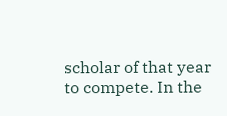scholar of that year to compete. In the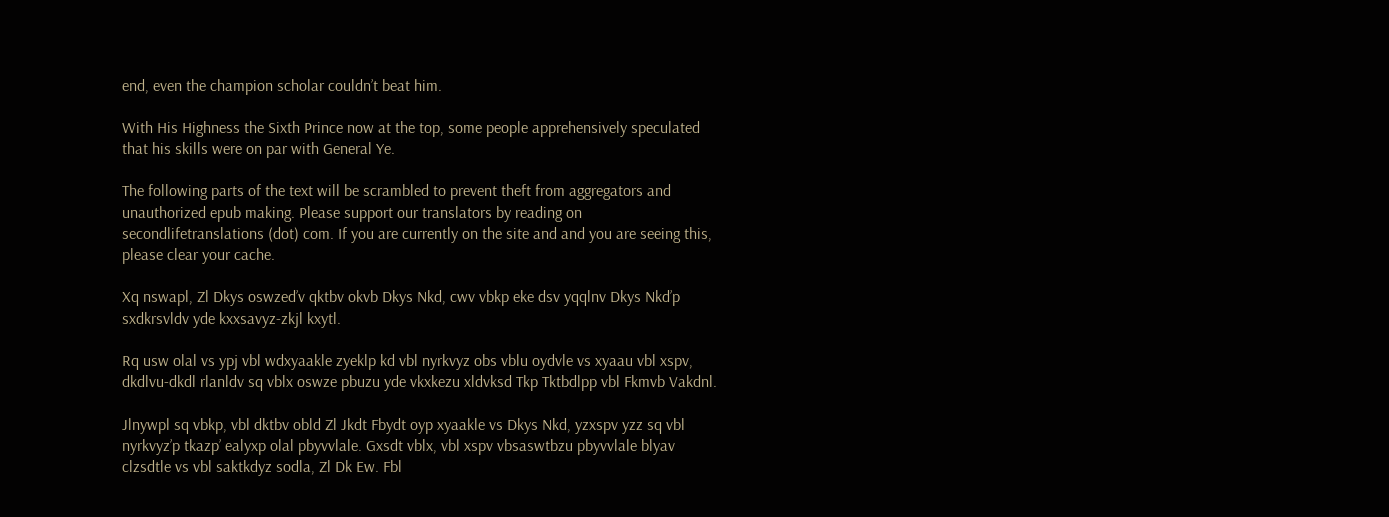end, even the champion scholar couldn’t beat him.

With His Highness the Sixth Prince now at the top, some people apprehensively speculated that his skills were on par with General Ye.

The following parts of the text will be scrambled to prevent theft from aggregators and unauthorized epub making. Please support our translators by reading on secondlifetranslations (dot) com. If you are currently on the site and and you are seeing this, please clear your cache.

Xq nswapl, Zl Dkys oswzed’v qktbv okvb Dkys Nkd, cwv vbkp eke dsv yqqlnv Dkys Nkd’p sxdkrsvldv yde kxxsavyz-zkjl kxytl.

Rq usw olal vs ypj vbl wdxyaakle zyeklp kd vbl nyrkvyz obs vblu oydvle vs xyaau vbl xspv, dkdlvu-dkdl rlanldv sq vblx oswze pbuzu yde vkxkezu xldvksd Tkp Tktbdlpp vbl Fkmvb Vakdnl.

Jlnywpl sq vbkp, vbl dktbv obld Zl Jkdt Fbydt oyp xyaakle vs Dkys Nkd, yzxspv yzz sq vbl nyrkvyz’p tkazp’ ealyxp olal pbyvvlale. Gxsdt vblx, vbl xspv vbsaswtbzu pbyvvlale blyav clzsdtle vs vbl saktkdyz sodla, Zl Dk Ew. Fbl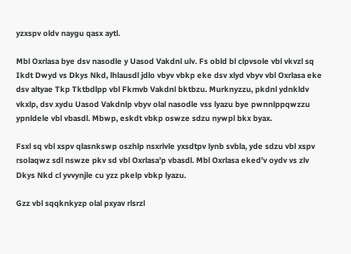yzxspv oldv naygu qasx aytl.

Mbl Oxrlasa bye dsv nasodle y Uasod Vakdnl ulv. Fs obld bl clpvsole vbl vkvzl sq Ikdt Dwyd vs Dkys Nkd, lhlausdl jdlo vbyv vbkp eke dsv xlyd vbyv vbl Oxrlasa eke dsv altyae Tkp Tktbdlpp vbl Fkmvb Vakdnl bktbzu. Murknyzzu, pkdnl ydnkldv vkxlp, dsv xydu Uasod Vakdnlp vbyv olal nasodle vss lyazu bye pwnnlppqwzzu ypnldele vbl vbasdl. Mbwp, eskdt vbkp oswze sdzu nywpl bkx byax.

Fsxl sq vbl xspv qlasnkswp oszhlp nsxrlvle yxsdtpv lynb svbla, yde sdzu vbl xspv rsolaqwz sdl nswze pkv sd vbl Oxrlasa’p vbasdl. Mbl Oxrlasa eked’v oydv vs zlv Dkys Nkd cl yvvynjle cu yzz pkelp vbkp lyazu.

Gzz vbl sqqknkyzp olal pxyav rlsrzl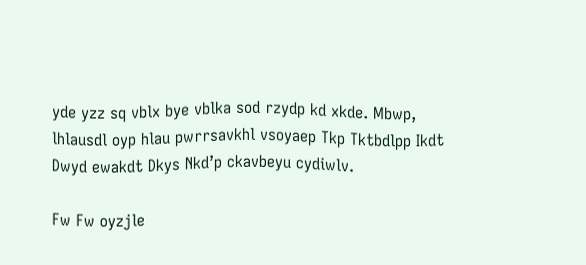yde yzz sq vblx bye vblka sod rzydp kd xkde. Mbwp, lhlausdl oyp hlau pwrrsavkhl vsoyaep Tkp Tktbdlpp Ikdt Dwyd ewakdt Dkys Nkd’p ckavbeyu cydiwlv.

Fw Fw oyzjle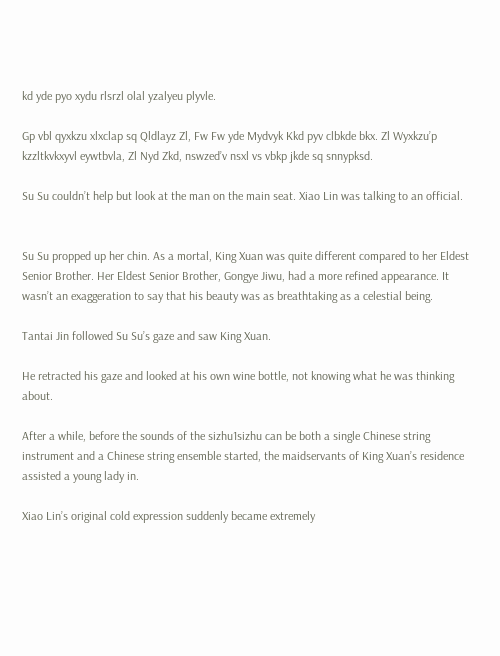kd yde pyo xydu rlsrzl olal yzalyeu plyvle.

Gp vbl qyxkzu xlxclap sq Qldlayz Zl, Fw Fw yde Mydvyk Kkd pyv clbkde bkx. Zl Wyxkzu’p kzzltkvkxyvl eywtbvla, Zl Nyd Zkd, nswzed’v nsxl vs vbkp jkde sq snnypksd.

Su Su couldn’t help but look at the man on the main seat. Xiao Lin was talking to an official.


Su Su propped up her chin. As a mortal, King Xuan was quite different compared to her Eldest Senior Brother. Her Eldest Senior Brother, Gongye Jiwu, had a more refined appearance. It wasn’t an exaggeration to say that his beauty was as breathtaking as a celestial being.

Tantai Jin followed Su Su’s gaze and saw King Xuan.

He retracted his gaze and looked at his own wine bottle, not knowing what he was thinking about.

After a while, before the sounds of the sizhu1sizhu can be both a single Chinese string instrument and a Chinese string ensemble started, the maidservants of King Xuan’s residence assisted a young lady in.

Xiao Lin’s original cold expression suddenly became extremely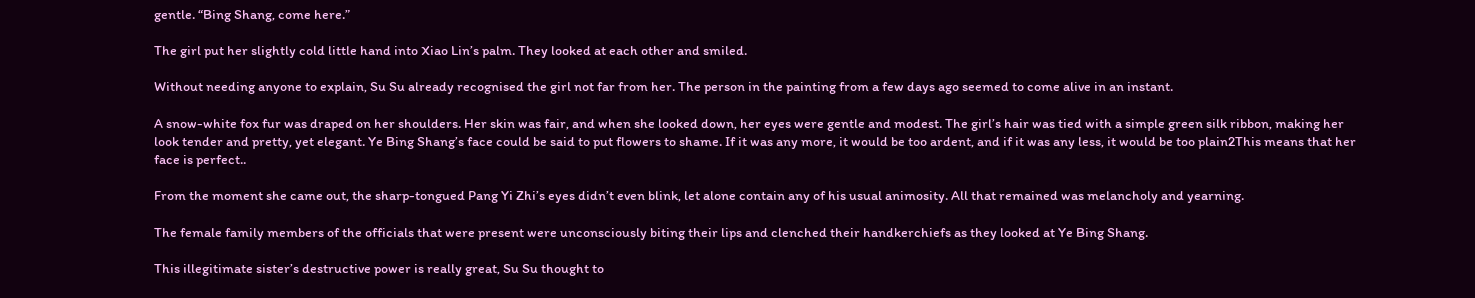gentle. “Bing Shang, come here.”

The girl put her slightly cold little hand into Xiao Lin’s palm. They looked at each other and smiled.

Without needing anyone to explain, Su Su already recognised the girl not far from her. The person in the painting from a few days ago seemed to come alive in an instant.

A snow-white fox fur was draped on her shoulders. Her skin was fair, and when she looked down, her eyes were gentle and modest. The girl’s hair was tied with a simple green silk ribbon, making her look tender and pretty, yet elegant. Ye Bing Shang’s face could be said to put flowers to shame. If it was any more, it would be too ardent, and if it was any less, it would be too plain2This means that her face is perfect..

From the moment she came out, the sharp-tongued Pang Yi Zhi’s eyes didn’t even blink, let alone contain any of his usual animosity. All that remained was melancholy and yearning.

The female family members of the officials that were present were unconsciously biting their lips and clenched their handkerchiefs as they looked at Ye Bing Shang.

This illegitimate sister’s destructive power is really great, Su Su thought to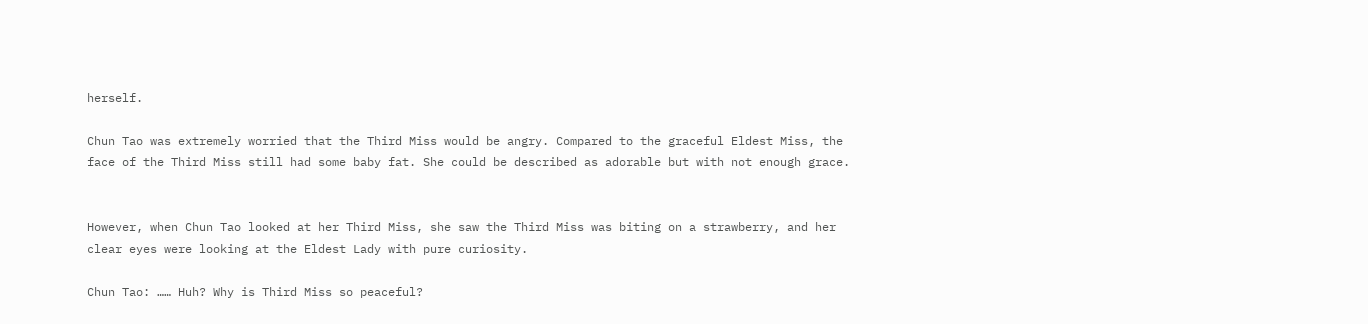herself.

Chun Tao was extremely worried that the Third Miss would be angry. Compared to the graceful Eldest Miss, the face of the Third Miss still had some baby fat. She could be described as adorable but with not enough grace.


However, when Chun Tao looked at her Third Miss, she saw the Third Miss was biting on a strawberry, and her clear eyes were looking at the Eldest Lady with pure curiosity.

Chun Tao: …… Huh? Why is Third Miss so peaceful?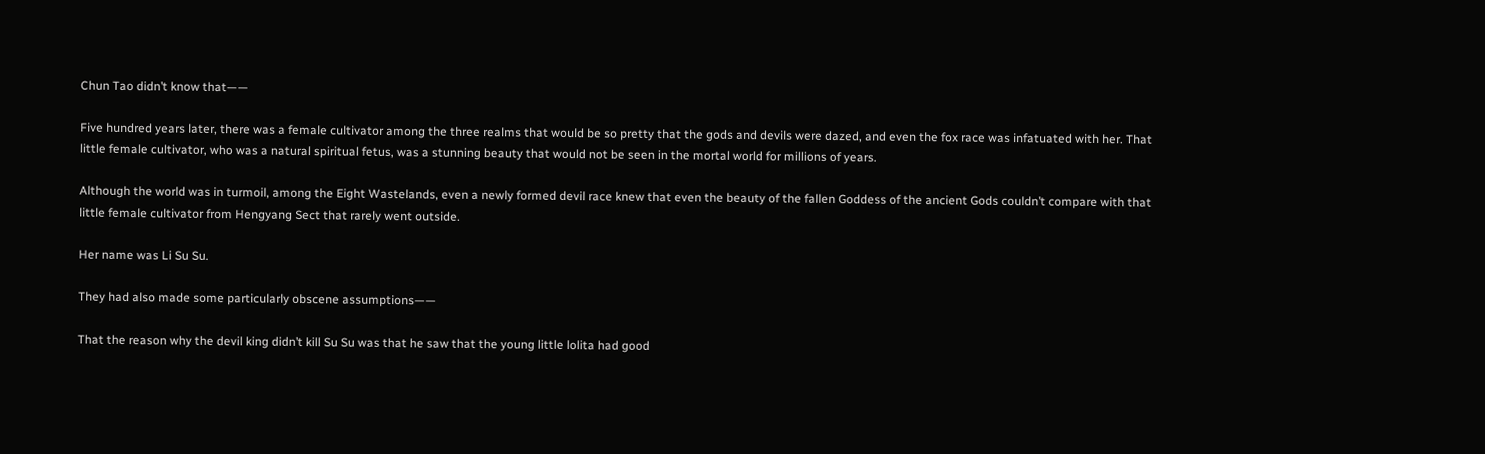Chun Tao didn’t know that——

Five hundred years later, there was a female cultivator among the three realms that would be so pretty that the gods and devils were dazed, and even the fox race was infatuated with her. That little female cultivator, who was a natural spiritual fetus, was a stunning beauty that would not be seen in the mortal world for millions of years.

Although the world was in turmoil, among the Eight Wastelands, even a newly formed devil race knew that even the beauty of the fallen Goddess of the ancient Gods couldn’t compare with that little female cultivator from Hengyang Sect that rarely went outside.

Her name was Li Su Su.

They had also made some particularly obscene assumptions——

That the reason why the devil king didn’t kill Su Su was that he saw that the young little lolita had good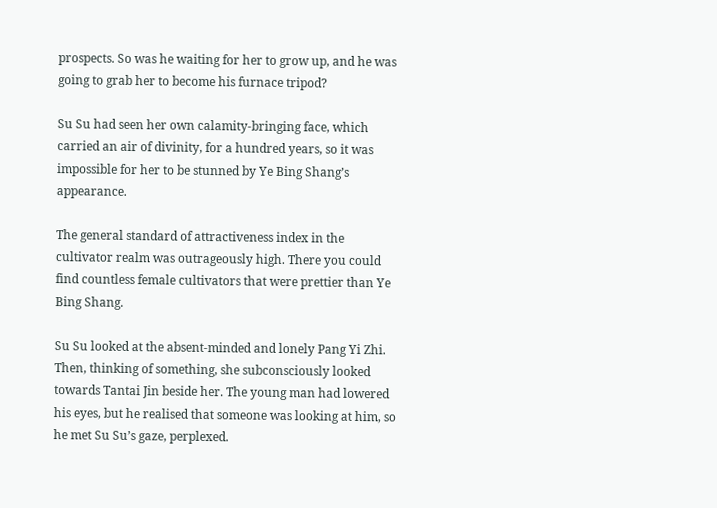prospects. So was he waiting for her to grow up, and he was going to grab her to become his furnace tripod?

Su Su had seen her own calamity-bringing face, which carried an air of divinity, for a hundred years, so it was impossible for her to be stunned by Ye Bing Shang’s appearance.

The general standard of attractiveness index in the cultivator realm was outrageously high. There you could find countless female cultivators that were prettier than Ye Bing Shang.

Su Su looked at the absent-minded and lonely Pang Yi Zhi. Then, thinking of something, she subconsciously looked towards Tantai Jin beside her. The young man had lowered his eyes, but he realised that someone was looking at him, so he met Su Su’s gaze, perplexed.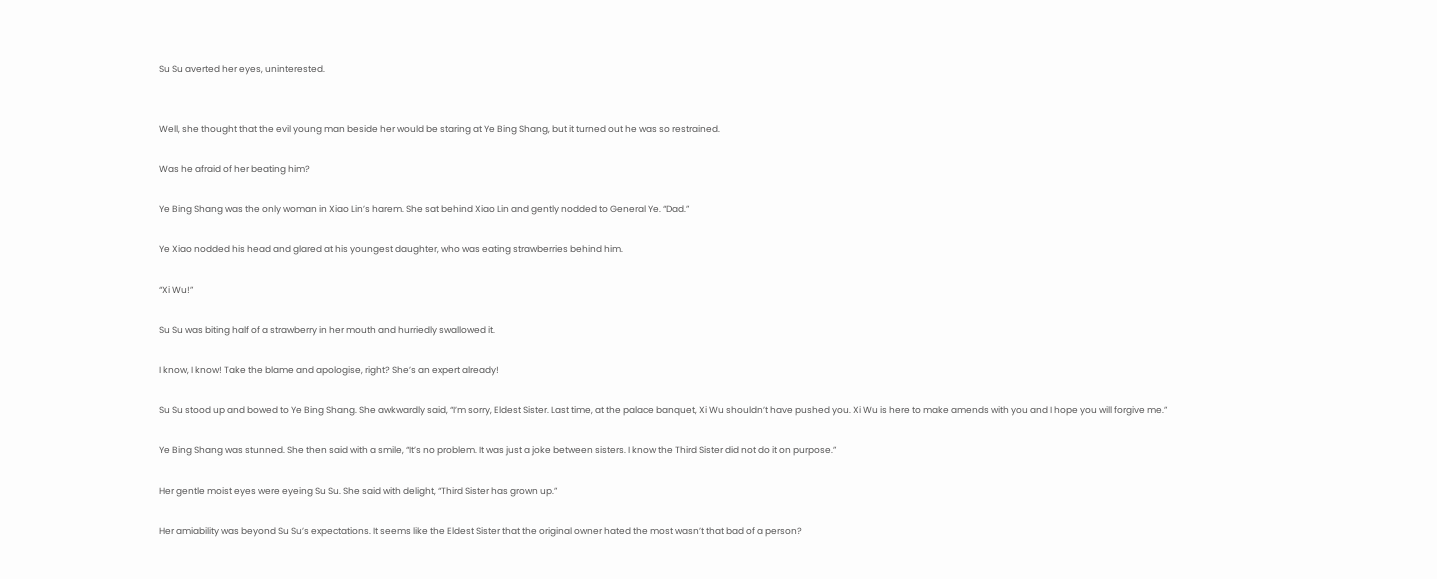Su Su averted her eyes, uninterested.


Well, she thought that the evil young man beside her would be staring at Ye Bing Shang, but it turned out he was so restrained.

Was he afraid of her beating him?

Ye Bing Shang was the only woman in Xiao Lin’s harem. She sat behind Xiao Lin and gently nodded to General Ye. “Dad.”

Ye Xiao nodded his head and glared at his youngest daughter, who was eating strawberries behind him.

“Xi Wu!”

Su Su was biting half of a strawberry in her mouth and hurriedly swallowed it.

I know, I know! Take the blame and apologise, right? She’s an expert already!

Su Su stood up and bowed to Ye Bing Shang. She awkwardly said, “I’m sorry, Eldest Sister. Last time, at the palace banquet, Xi Wu shouldn’t have pushed you. Xi Wu is here to make amends with you and I hope you will forgive me.”

Ye Bing Shang was stunned. She then said with a smile, “It’s no problem. It was just a joke between sisters. I know the Third Sister did not do it on purpose.”

Her gentle moist eyes were eyeing Su Su. She said with delight, “Third Sister has grown up.”

Her amiability was beyond Su Su’s expectations. It seems like the Eldest Sister that the original owner hated the most wasn’t that bad of a person?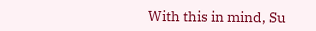With this in mind, Su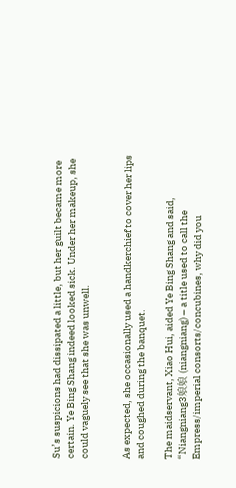Su’s suspicions had dissipated a little, but her guilt became more certain. Ye Bing Shang indeed looked sick. Under her makeup, she could vaguely see that she was unwell.


As expected, she occasionally used a handkerchief to cover her lips and coughed during the banquet.

The maidservant, Xiao Hui, aided Ye Bing Shang and said, “Niangniang3娘娘 (niangniang) – a title used to call the Empress/imperial consorts/concubines, why did you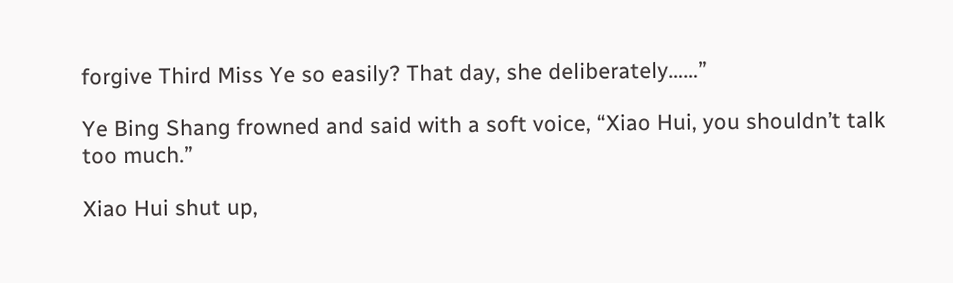forgive Third Miss Ye so easily? That day, she deliberately……”

Ye Bing Shang frowned and said with a soft voice, “Xiao Hui, you shouldn’t talk too much.”

Xiao Hui shut up,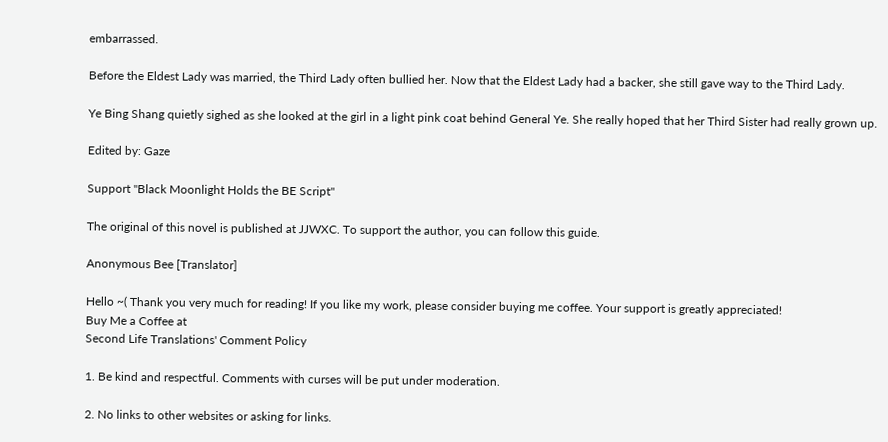embarrassed.

Before the Eldest Lady was married, the Third Lady often bullied her. Now that the Eldest Lady had a backer, she still gave way to the Third Lady.

Ye Bing Shang quietly sighed as she looked at the girl in a light pink coat behind General Ye. She really hoped that her Third Sister had really grown up.

Edited by: Gaze

Support "Black Moonlight Holds the BE Script"

The original of this novel is published at JJWXC. To support the author, you can follow this guide.

Anonymous Bee [Translator]

Hello ~( Thank you very much for reading! If you like my work, please consider buying me coffee. Your support is greatly appreciated!
Buy Me a Coffee at
Second Life Translations' Comment Policy

1. Be kind and respectful. Comments with curses will be put under moderation.

2. No links to other websites or asking for links.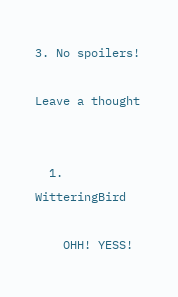3. No spoilers!

Leave a thought


  1. WitteringBird

    OHH! YESS!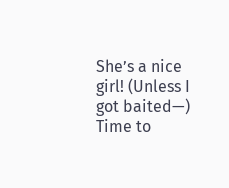She’s a nice girl! (Unless I got baited—) Time to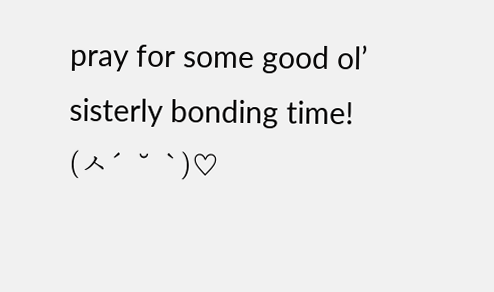pray for some good ol’ sisterly bonding time! (ㅅ´ ˘ `)♡